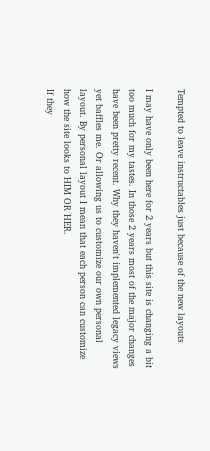Tempted to leave instructables just because of the new layouts

I may have only been here for 2 years but this site is changing a bit too much for my tastes. In those 2 years most of the major changes have been pretty recent. Why they haven't implemented legacy views yet baffles me. Or allowing us to customize our own personal layout. By personal layout I mean that each person can customize how the site looks to HIM OR HER.
If they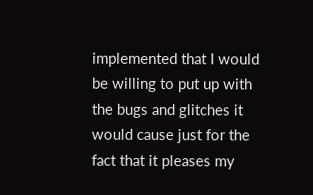implemented that I would be willing to put up with the bugs and glitches it would cause just for the fact that it pleases my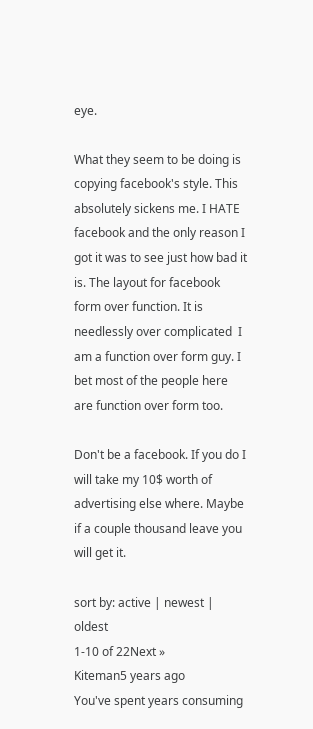eye.

What they seem to be doing is copying facebook's style. This absolutely sickens me. I HATE facebook and the only reason I got it was to see just how bad it is. The layout for facebook form over function. It is needlessly over complicated  I am a function over form guy. I bet most of the people here are function over form too.

Don't be a facebook. If you do I will take my 10$ worth of advertising else where. Maybe if a couple thousand leave you will get it.

sort by: active | newest | oldest
1-10 of 22Next »
Kiteman5 years ago
You've spent years consuming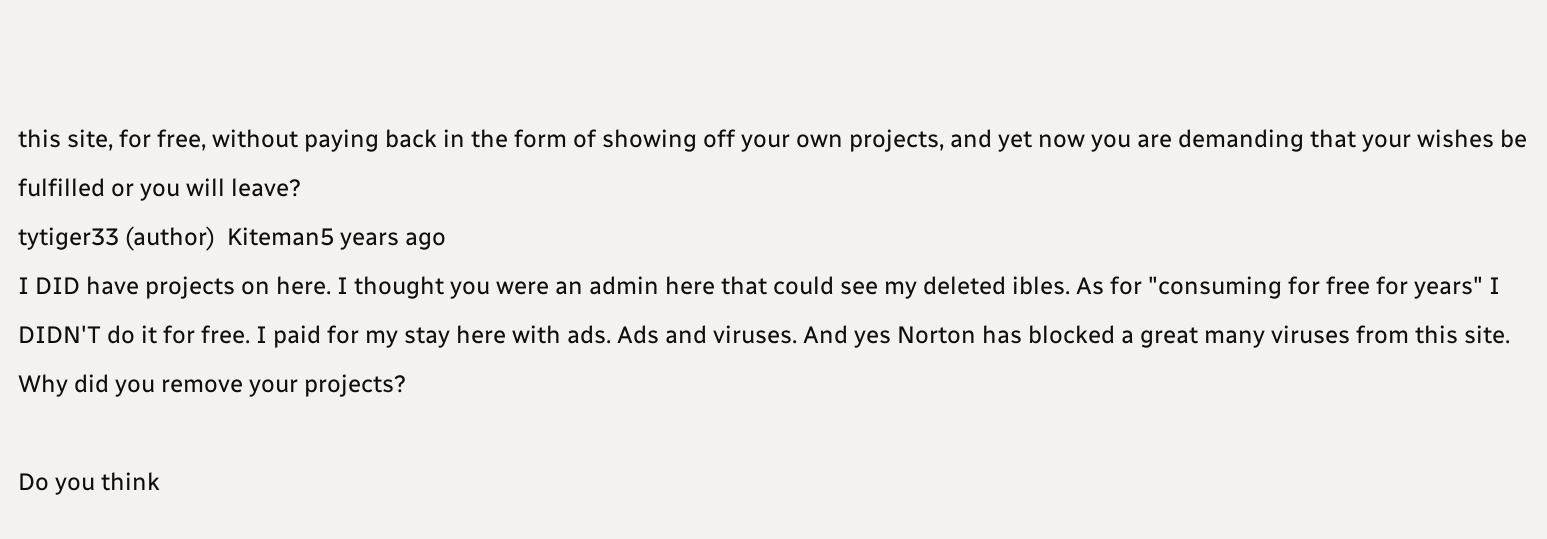this site, for free, without paying back in the form of showing off your own projects, and yet now you are demanding that your wishes be fulfilled or you will leave?
tytiger33 (author)  Kiteman5 years ago
I DID have projects on here. I thought you were an admin here that could see my deleted ibles. As for "consuming for free for years" I DIDN'T do it for free. I paid for my stay here with ads. Ads and viruses. And yes Norton has blocked a great many viruses from this site.
Why did you remove your projects?

Do you think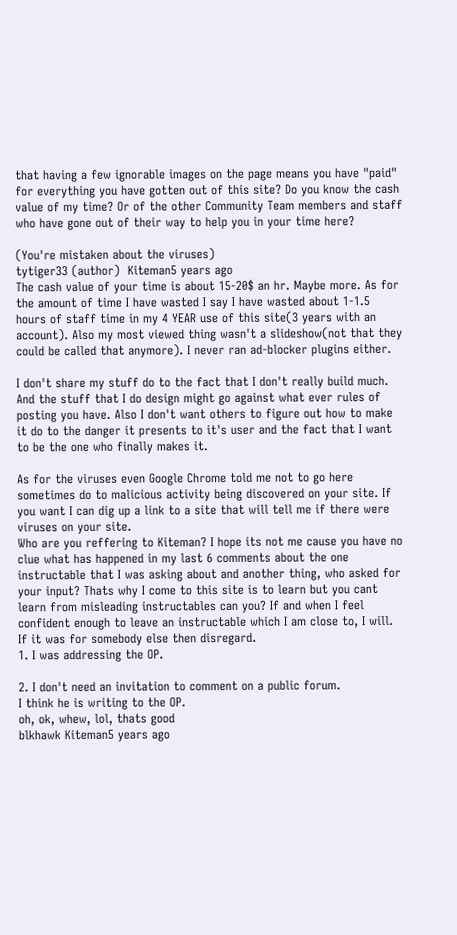that having a few ignorable images on the page means you have "paid" for everything you have gotten out of this site? Do you know the cash value of my time? Or of the other Community Team members and staff who have gone out of their way to help you in your time here?

(You're mistaken about the viruses)
tytiger33 (author)  Kiteman5 years ago
The cash value of your time is about 15-20$ an hr. Maybe more. As for the amount of time I have wasted I say I have wasted about 1-1.5 hours of staff time in my 4 YEAR use of this site(3 years with an account). Also my most viewed thing wasn't a slideshow(not that they could be called that anymore). I never ran ad-blocker plugins either.

I don't share my stuff do to the fact that I don't really build much. And the stuff that I do design might go against what ever rules of posting you have. Also I don't want others to figure out how to make it do to the danger it presents to it's user and the fact that I want to be the one who finally makes it.

As for the viruses even Google Chrome told me not to go here sometimes do to malicious activity being discovered on your site. If you want I can dig up a link to a site that will tell me if there were viruses on your site.
Who are you reffering to Kiteman? I hope its not me cause you have no clue what has happened in my last 6 comments about the one instructable that I was asking about and another thing, who asked for your input? Thats why I come to this site is to learn but you cant learn from misleading instructables can you? If and when I feel confident enough to leave an instructable which I am close to, I will. If it was for somebody else then disregard.
1. I was addressing the OP.

2. I don't need an invitation to comment on a public forum.
I think he is writing to the OP.
oh, ok, whew, lol, thats good
blkhawk Kiteman5 years ago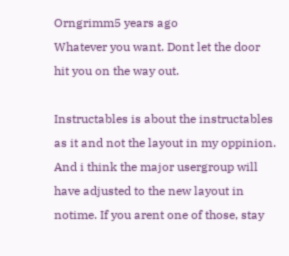Orngrimm5 years ago
Whatever you want. Dont let the door hit you on the way out.

Instructables is about the instructables as it and not the layout in my oppinion.
And i think the major usergroup will have adjusted to the new layout in notime. If you arent one of those, stay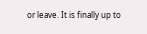or leave. It is finally up to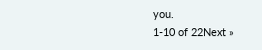you.
1-10 of 22Next »